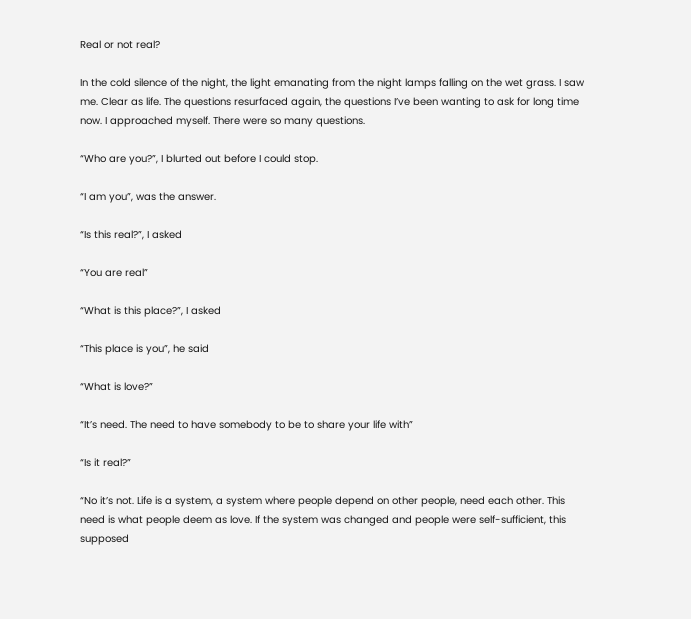Real or not real?

In the cold silence of the night, the light emanating from the night lamps falling on the wet grass. I saw me. Clear as life. The questions resurfaced again, the questions I’ve been wanting to ask for long time now. I approached myself. There were so many questions.

“Who are you?”, I blurted out before I could stop.

“I am you”, was the answer.

“Is this real?”, I asked

“You are real”

“What is this place?”, I asked

“This place is you”, he said

“What is love?”

“It’s need. The need to have somebody to be to share your life with”

“Is it real?”

“No it’s not. Life is a system, a system where people depend on other people, need each other. This need is what people deem as love. If the system was changed and people were self-sufficient, this supposed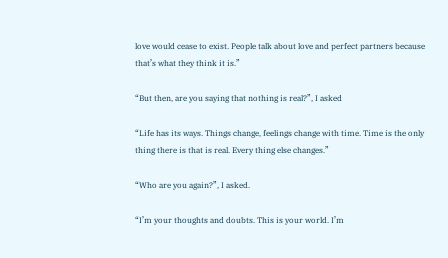love would cease to exist. People talk about love and perfect partners because that’s what they think it is.”

“But then, are you saying that nothing is real?”, I asked

“Life has its ways. Things change, feelings change with time. Time is the only thing there is that is real. Every thing else changes.”

“Who are you again?”, I asked.

“I’m your thoughts and doubts. This is your world. I’m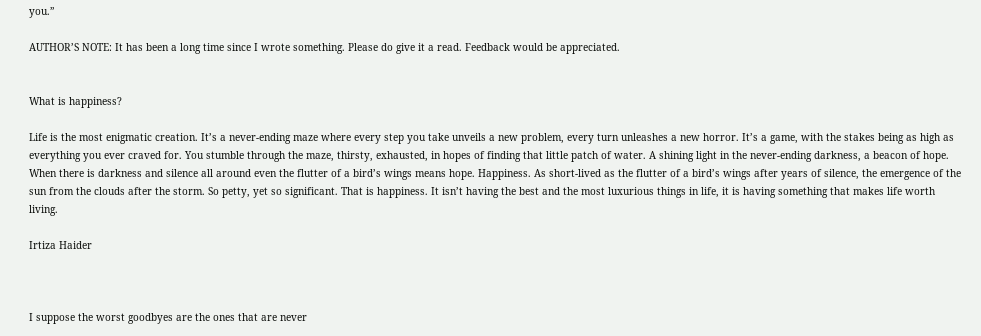you.”

AUTHOR’S NOTE: It has been a long time since I wrote something. Please do give it a read. Feedback would be appreciated.


What is happiness?

Life is the most enigmatic creation. It’s a never-ending maze where every step you take unveils a new problem, every turn unleashes a new horror. It’s a game, with the stakes being as high as everything you ever craved for. You stumble through the maze, thirsty, exhausted, in hopes of finding that little patch of water. A shining light in the never-ending darkness, a beacon of hope. When there is darkness and silence all around even the flutter of a bird’s wings means hope. Happiness. As short-lived as the flutter of a bird’s wings after years of silence, the emergence of the sun from the clouds after the storm. So petty, yet so significant. That is happiness. It isn’t having the best and the most luxurious things in life, it is having something that makes life worth living.

Irtiza Haider



I suppose the worst goodbyes are the ones that are never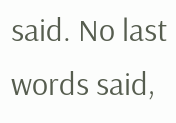said. No last words said,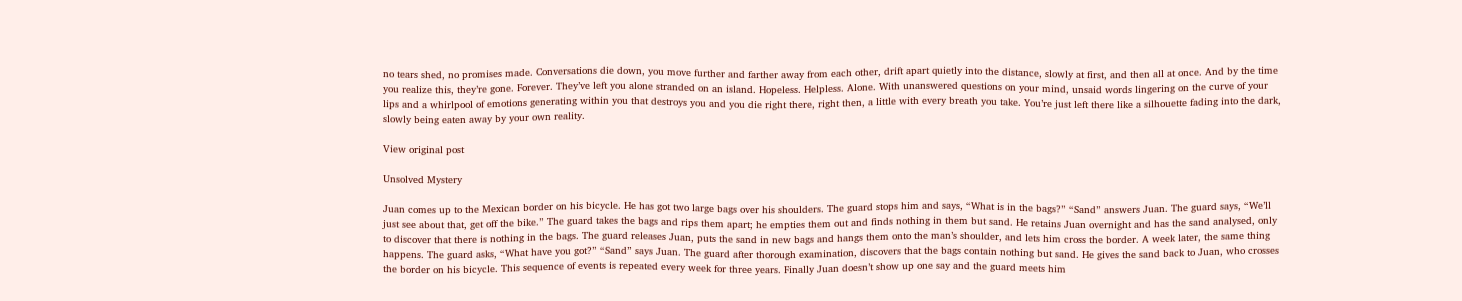no tears shed, no promises made. Conversations die down, you move further and farther away from each other, drift apart quietly into the distance, slowly at first, and then all at once. And by the time you realize this, they’re gone. Forever. They’ve left you alone stranded on an island. Hopeless. Helpless. Alone. With unanswered questions on your mind, unsaid words lingering on the curve of your lips and a whirlpool of emotions generating within you that destroys you and you die right there, right then, a little with every breath you take. You’re just left there like a silhouette fading into the dark, slowly being eaten away by your own reality.

View original post

Unsolved Mystery

Juan comes up to the Mexican border on his bicycle. He has got two large bags over his shoulders. The guard stops him and says, “What is in the bags?” “Sand” answers Juan. The guard says, “We’ll just see about that, get off the bike.” The guard takes the bags and rips them apart; he empties them out and finds nothing in them but sand. He retains Juan overnight and has the sand analysed, only to discover that there is nothing in the bags. The guard releases Juan, puts the sand in new bags and hangs them onto the man’s shoulder, and lets him cross the border. A week later, the same thing happens. The guard asks, “What have you got?” “Sand” says Juan. The guard after thorough examination, discovers that the bags contain nothing but sand. He gives the sand back to Juan, who crosses the border on his bicycle. This sequence of events is repeated every week for three years. Finally Juan doesn’t show up one say and the guard meets him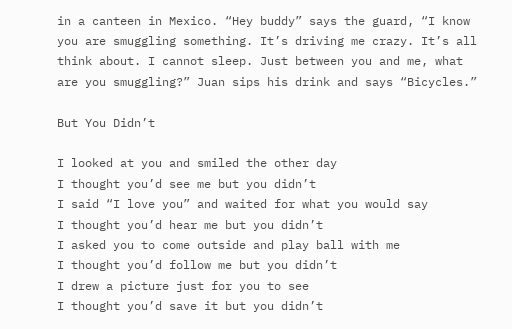in a canteen in Mexico. “Hey buddy” says the guard, “I know you are smuggling something. It’s driving me crazy. It’s all think about. I cannot sleep. Just between you and me, what are you smuggling?” Juan sips his drink and says “Bicycles.”

But You Didn’t

I looked at you and smiled the other day
I thought you’d see me but you didn’t
I said “I love you” and waited for what you would say
I thought you’d hear me but you didn’t
I asked you to come outside and play ball with me
I thought you’d follow me but you didn’t
I drew a picture just for you to see
I thought you’d save it but you didn’t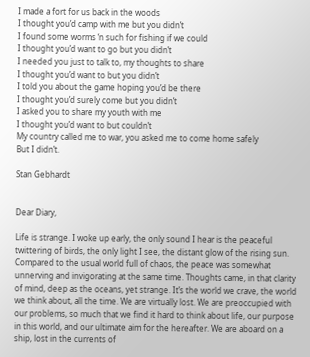I made a fort for us back in the woods
I thought you’d camp with me but you didn’t
I found some worms ‘n such for fishing if we could
I thought you’d want to go but you didn’t
I needed you just to talk to, my thoughts to share
I thought you’d want to but you didn’t
I told you about the game hoping you’d be there
I thought you’d surely come but you didn’t
I asked you to share my youth with me
I thought you’d want to but couldn’t
My country called me to war, you asked me to come home safely
But I didn’t.

Stan Gebhardt


Dear Diary,

Life is strange. I woke up early, the only sound I hear is the peaceful twittering of birds, the only light I see, the distant glow of the rising sun. Compared to the usual world full of chaos, the peace was somewhat unnerving and invigorating at the same time. Thoughts came, in that clarity of mind, deep as the oceans, yet strange. It’s the world we crave, the world we think about, all the time. We are virtually lost. We are preoccupied with our problems, so much that we find it hard to think about life, our purpose in this world, and our ultimate aim for the hereafter. We are aboard on a ship, lost in the currents of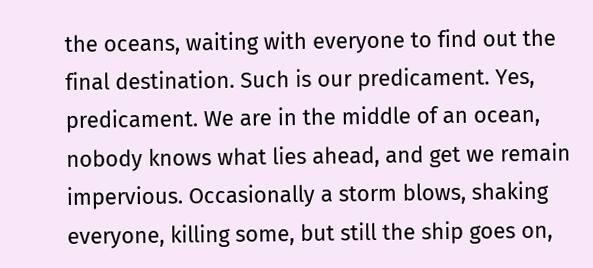the oceans, waiting with everyone to find out the final destination. Such is our predicament. Yes, predicament. We are in the middle of an ocean, nobody knows what lies ahead, and get we remain impervious. Occasionally a storm blows, shaking everyone, killing some, but still the ship goes on,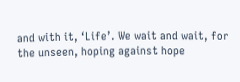and with it, ‘Life’. We wait and wait, for the unseen, hoping against hope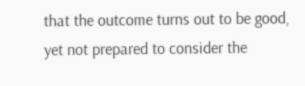that the outcome turns out to be good, yet not prepared to consider the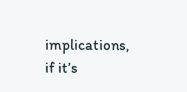implications, if it’s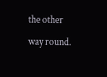the other way round.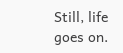Still, life goes on.